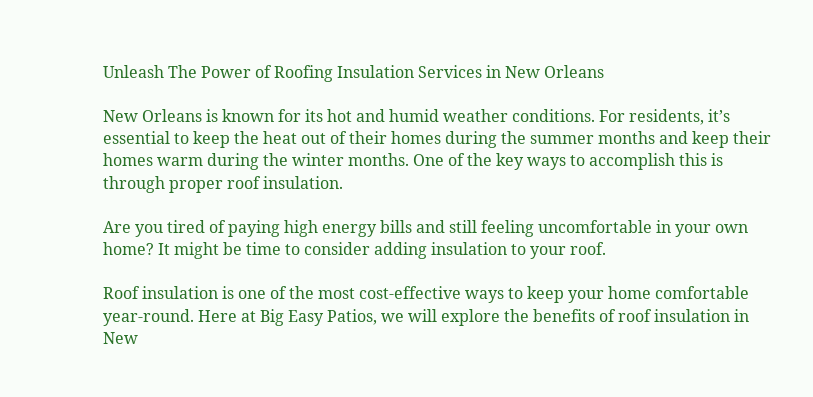Unleash The Power of Roofing Insulation Services in New Orleans

New Orleans is known for its hot and humid weather conditions. For residents, it’s essential to keep the heat out of their homes during the summer months and keep their homes warm during the winter months. One of the key ways to accomplish this is through proper roof insulation.

Are you tired of paying high energy bills and still feeling uncomfortable in your own home? It might be time to consider adding insulation to your roof.

Roof insulation is one of the most cost-effective ways to keep your home comfortable year-round. Here at Big Easy Patios, we will explore the benefits of roof insulation in New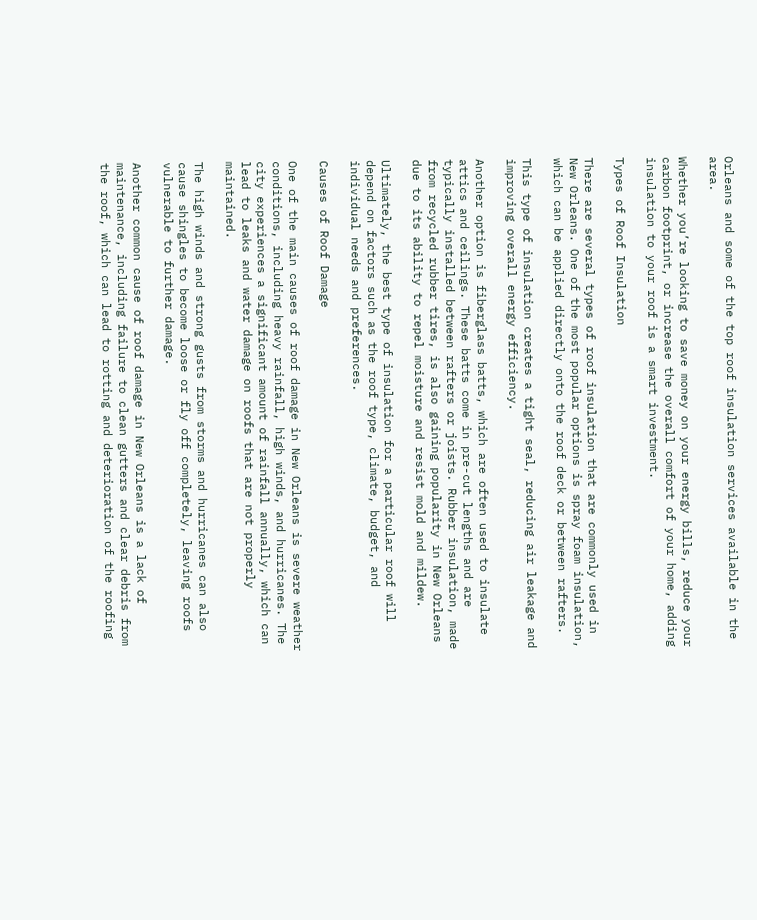Orleans and some of the top roof insulation services available in the area.

Whether you’re looking to save money on your energy bills, reduce your carbon footprint, or increase the overall comfort of your home, adding insulation to your roof is a smart investment.

Types of Roof Insulation

There are several types of roof insulation that are commonly used in New Orleans. One of the most popular options is spray foam insulation, which can be applied directly onto the roof deck or between rafters.

This type of insulation creates a tight seal, reducing air leakage and improving overall energy efficiency.

Another option is fiberglass batts, which are often used to insulate attics and ceilings. These batts come in pre-cut lengths and are typically installed between rafters or joists. Rubber insulation, made from recycled rubber tires, is also gaining popularity in New Orleans due to its ability to repel moisture and resist mold and mildew.

Ultimately, the best type of insulation for a particular roof will depend on factors such as the roof type, climate, budget, and individual needs and preferences.

Causes of Roof Damage

One of the main causes of roof damage in New Orleans is severe weather conditions, including heavy rainfall, high winds, and hurricanes. The city experiences a significant amount of rainfall annually, which can lead to leaks and water damage on roofs that are not properly maintained.

The high winds and strong gusts from storms and hurricanes can also cause shingles to become loose or fly off completely, leaving roofs vulnerable to further damage.

Another common cause of roof damage in New Orleans is a lack of maintenance, including failure to clean gutters and clear debris from the roof, which can lead to rotting and deterioration of the roofing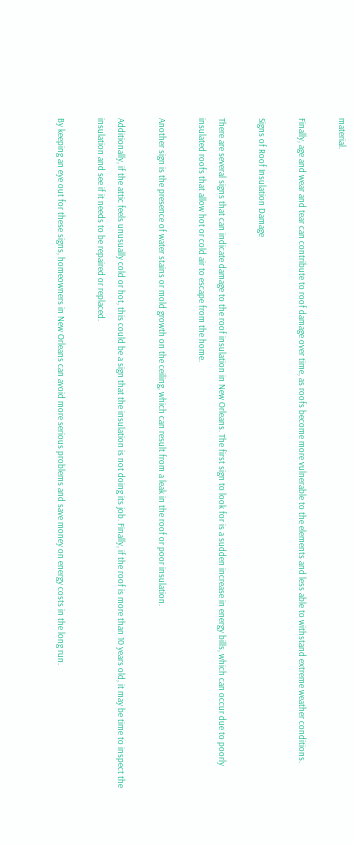material.

Finally, age and wear and tear can contribute to roof damage over time, as roofs become more vulnerable to the elements and less able to withstand extreme weather conditions.

Signs of Roof Insulation Damage

There are several signs that can indicate damage to the roof insulation in New Orleans. The first sign to look for is a sudden increase in energy bills, which can occur due to poorly insulated roofs that allow hot or cold air to escape from the home.

Another sign is the presence of water stains or mold growth on the ceiling, which can result from a leak in the roof or poor insulation.

Additionally, if the attic feels unusually cold or hot, this could be a sign that the insulation is not doing its job. Finally, if the roof is more than 10 years old, it may be time to inspect the insulation and see if it needs to be repaired or replaced.

By keeping an eye out for these signs, homeowners in New Orleans can avoid more serious problems and save money on energy costs in the long run.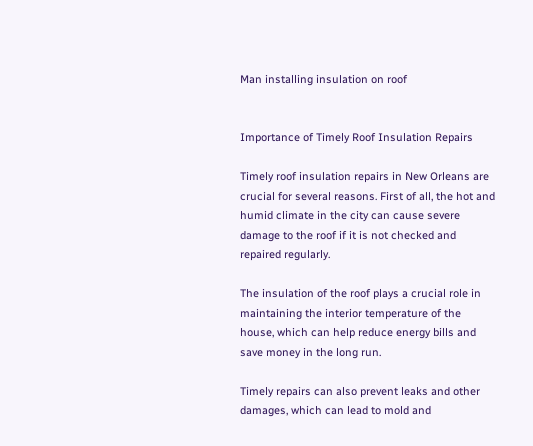Man installing insulation on roof


Importance of Timely Roof Insulation Repairs

Timely roof insulation repairs in New Orleans are crucial for several reasons. First of all, the hot and humid climate in the city can cause severe damage to the roof if it is not checked and repaired regularly.

The insulation of the roof plays a crucial role in maintaining the interior temperature of the house, which can help reduce energy bills and save money in the long run.

Timely repairs can also prevent leaks and other damages, which can lead to mold and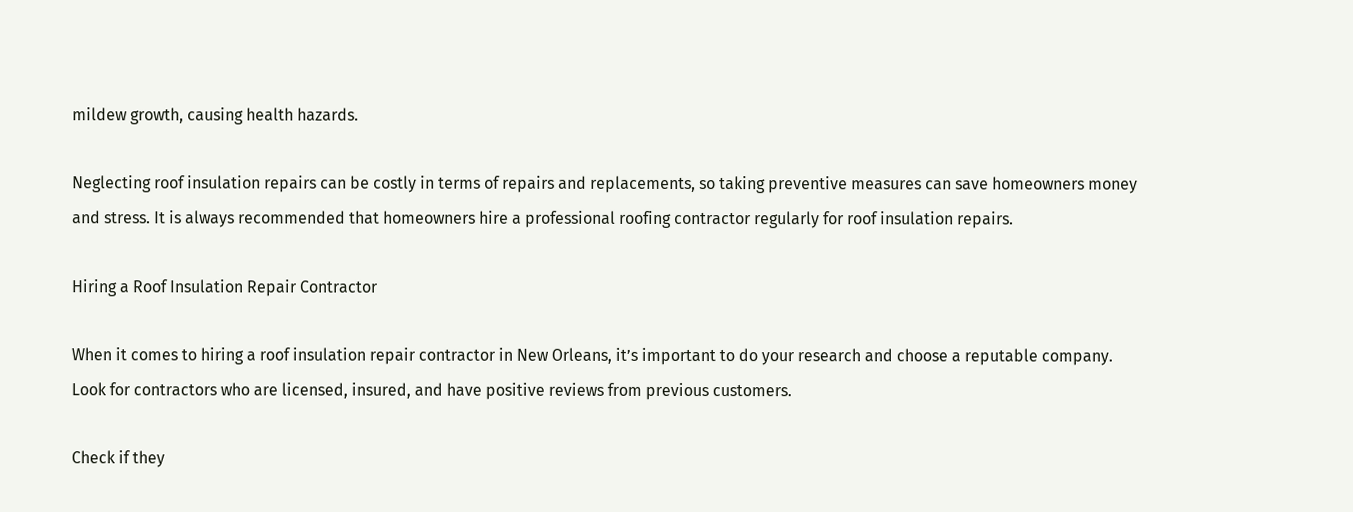mildew growth, causing health hazards.

Neglecting roof insulation repairs can be costly in terms of repairs and replacements, so taking preventive measures can save homeowners money and stress. It is always recommended that homeowners hire a professional roofing contractor regularly for roof insulation repairs.

Hiring a Roof Insulation Repair Contractor

When it comes to hiring a roof insulation repair contractor in New Orleans, it’s important to do your research and choose a reputable company. Look for contractors who are licensed, insured, and have positive reviews from previous customers.

Check if they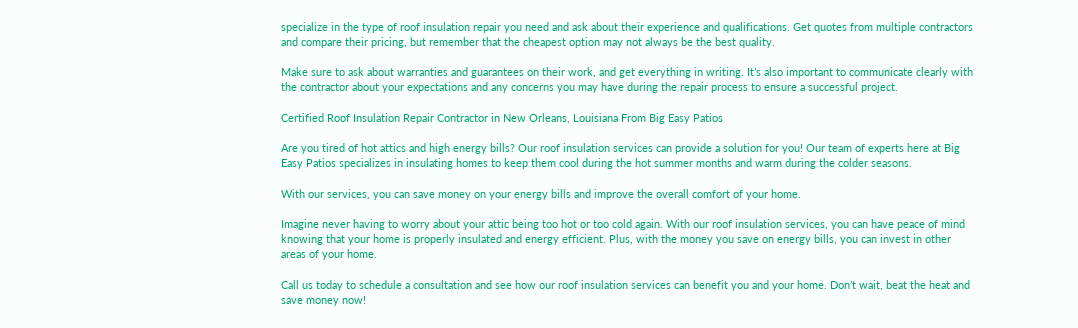specialize in the type of roof insulation repair you need and ask about their experience and qualifications. Get quotes from multiple contractors and compare their pricing, but remember that the cheapest option may not always be the best quality.

Make sure to ask about warranties and guarantees on their work, and get everything in writing. It’s also important to communicate clearly with the contractor about your expectations and any concerns you may have during the repair process to ensure a successful project.

Certified Roof Insulation Repair Contractor in New Orleans, Louisiana From Big Easy Patios

Are you tired of hot attics and high energy bills? Our roof insulation services can provide a solution for you! Our team of experts here at Big Easy Patios specializes in insulating homes to keep them cool during the hot summer months and warm during the colder seasons.

With our services, you can save money on your energy bills and improve the overall comfort of your home.

Imagine never having to worry about your attic being too hot or too cold again. With our roof insulation services, you can have peace of mind knowing that your home is properly insulated and energy efficient. Plus, with the money you save on energy bills, you can invest in other areas of your home.

Call us today to schedule a consultation and see how our roof insulation services can benefit you and your home. Don’t wait, beat the heat and save money now!